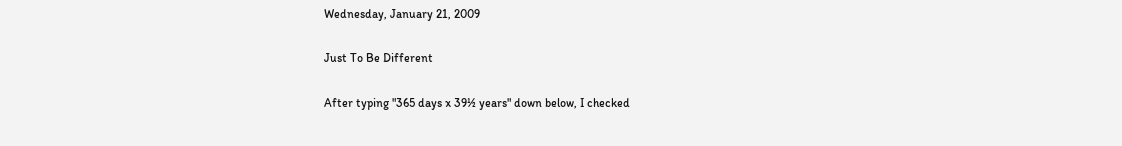Wednesday, January 21, 2009

Just To Be Different

After typing "365 days x 39½ years" down below, I checked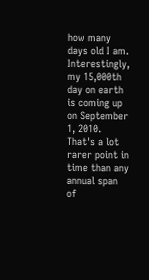how many days old I am. Interestingly, my 15,000th day on earth is coming up on September 1, 2010. That's a lot rarer point in time than any annual span of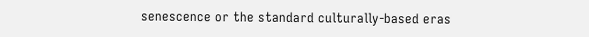senescence or the standard culturally-based eras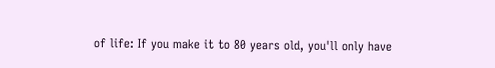of life: If you make it to 80 years old, you'll only have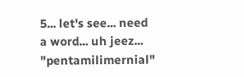5... let's see... need a word... uh jeez... "pentamilimernial"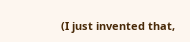(I just invented that,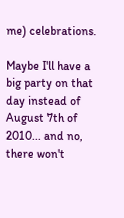me) celebrations.

Maybe I'll have a big party on that day instead of August 7th of 2010... and no, there won't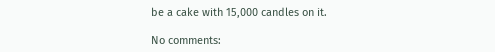be a cake with 15,000 candles on it.

No comments: